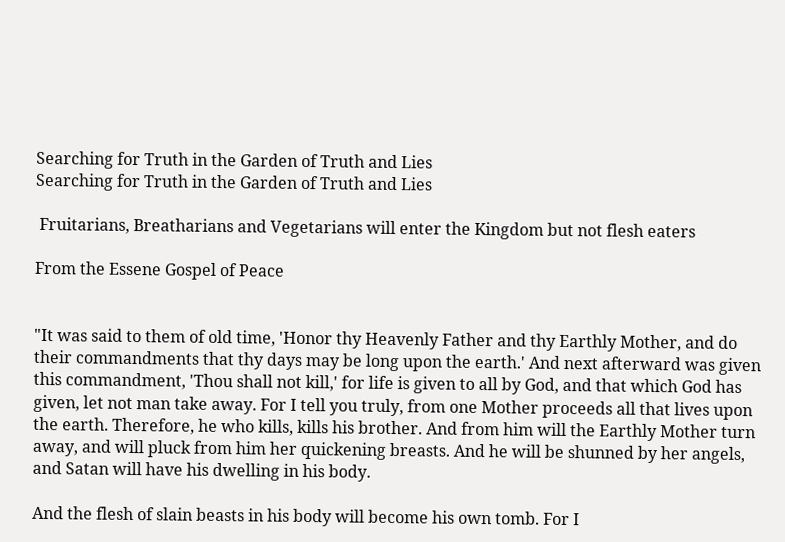Searching for Truth in the Garden of Truth and Lies
Searching for Truth in the Garden of Truth and Lies

 Fruitarians, Breatharians and Vegetarians will enter the Kingdom but not flesh eaters

From the Essene Gospel of Peace


"It was said to them of old time, 'Honor thy Heavenly Father and thy Earthly Mother, and do their commandments that thy days may be long upon the earth.' And next afterward was given this commandment, 'Thou shall not kill,' for life is given to all by God, and that which God has given, let not man take away. For I tell you truly, from one Mother proceeds all that lives upon the earth. Therefore, he who kills, kills his brother. And from him will the Earthly Mother turn away, and will pluck from him her quickening breasts. And he will be shunned by her angels, and Satan will have his dwelling in his body.

And the flesh of slain beasts in his body will become his own tomb. For I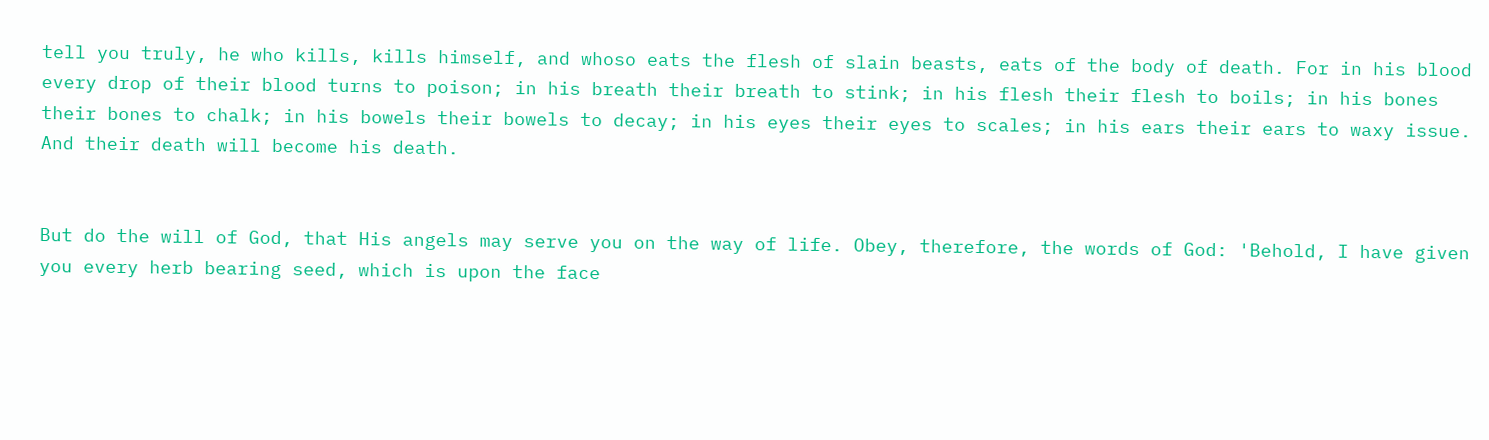tell you truly, he who kills, kills himself, and whoso eats the flesh of slain beasts, eats of the body of death. For in his blood every drop of their blood turns to poison; in his breath their breath to stink; in his flesh their flesh to boils; in his bones their bones to chalk; in his bowels their bowels to decay; in his eyes their eyes to scales; in his ears their ears to waxy issue. And their death will become his death.


But do the will of God, that His angels may serve you on the way of life. Obey, therefore, the words of God: 'Behold, I have given you every herb bearing seed, which is upon the face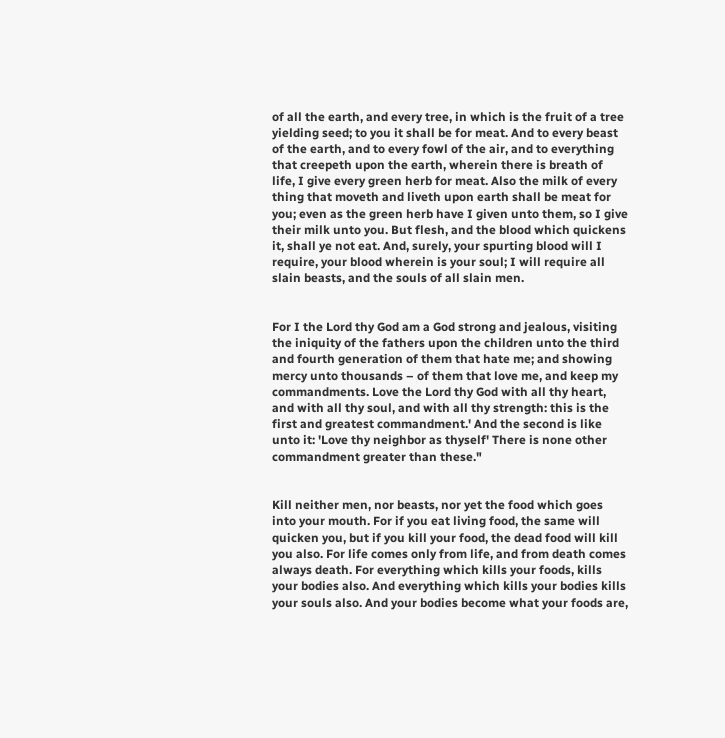of all the earth, and every tree, in which is the fruit of a tree yielding seed; to you it shall be for meat. And to every beast of the earth, and to every fowl of the air, and to everything that creepeth upon the earth, wherein there is breath of life, I give every green herb for meat. Also the milk of every thing that moveth and liveth upon earth shall be meat for you; even as the green herb have I given unto them, so I give their milk unto you. But flesh, and the blood which quickens it, shall ye not eat. And, surely, your spurting blood will I require, your blood wherein is your soul; I will require all slain beasts, and the souls of all slain men.


For I the Lord thy God am a God strong and jealous, visiting the iniquity of the fathers upon the children unto the third and fourth generation of them that hate me; and showing mercy unto thousands – of them that love me, and keep my commandments. Love the Lord thy God with all thy heart, and with all thy soul, and with all thy strength: this is the first and greatest commandment.' And the second is like unto it: 'Love thy neighbor as thyself' There is none other
commandment greater than these."


Kill neither men, nor beasts, nor yet the food which goes into your mouth. For if you eat living food, the same will quicken you, but if you kill your food, the dead food will kill you also. For life comes only from life, and from death comes always death. For everything which kills your foods, kills your bodies also. And everything which kills your bodies kills your souls also. And your bodies become what your foods are,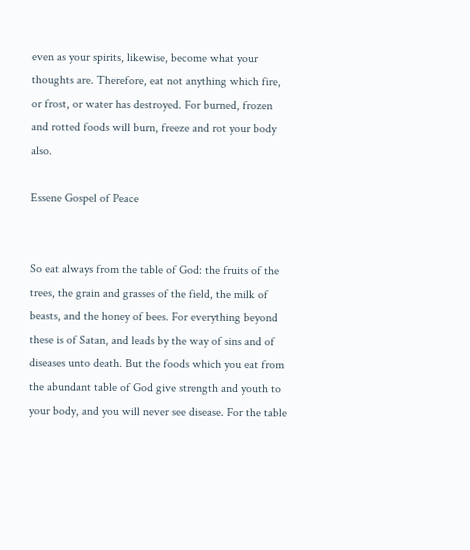even as your spirits, likewise, become what your thoughts are. Therefore, eat not anything which fire, or frost, or water has destroyed. For burned, frozen and rotted foods will burn, freeze and rot your body also.

Essene Gospel of Peace


So eat always from the table of God: the fruits of the trees, the grain and grasses of the field, the milk of beasts, and the honey of bees. For everything beyond these is of Satan, and leads by the way of sins and of diseases unto death. But the foods which you eat from the abundant table of God give strength and youth to your body, and you will never see disease. For the table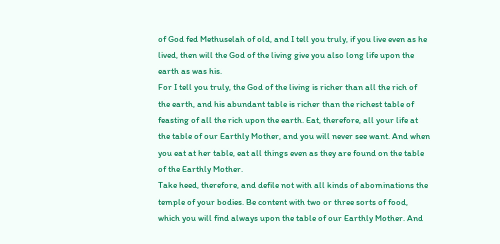of God fed Methuselah of old, and I tell you truly, if you live even as he lived, then will the God of the living give you also long life upon the earth as was his.
For I tell you truly, the God of the living is richer than all the rich of the earth, and his abundant table is richer than the richest table of feasting of all the rich upon the earth. Eat, therefore, all your life at the table of our Earthly Mother, and you will never see want. And when you eat at her table, eat all things even as they are found on the table of the Earthly Mother.
Take heed, therefore, and defile not with all kinds of abominations the temple of your bodies. Be content with two or three sorts of food, which you will find always upon the table of our Earthly Mother. And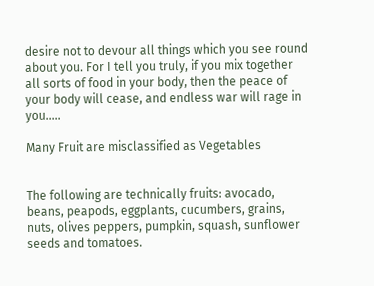desire not to devour all things which you see round about you. For I tell you truly, if you mix together all sorts of food in your body, then the peace of your body will cease, and endless war will rage in you.....

Many Fruit are misclassified as Vegetables


The following are technically fruits: avocado, beans, peapods, eggplants, cucumbers, grains, nuts, olives peppers, pumpkin, squash, sunflower seeds and tomatoes.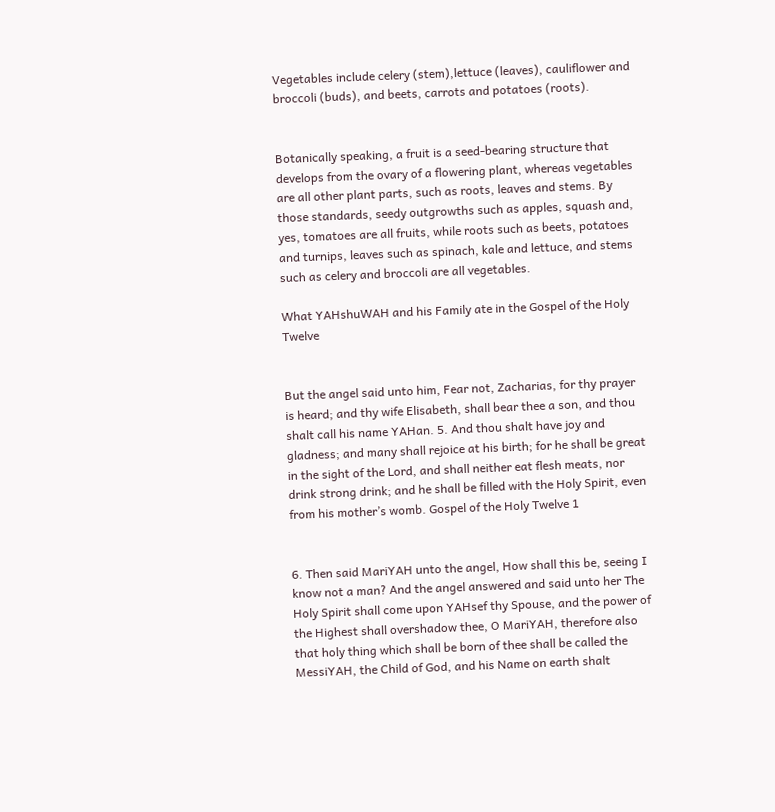Vegetables include celery (stem),lettuce (leaves), cauliflower and broccoli (buds), and beets, carrots and potatoes (roots).


Botanically speaking, a fruit is a seed-bearing structure that develops from the ovary of a flowering plant, whereas vegetables are all other plant parts, such as roots, leaves and stems. By those standards, seedy outgrowths such as apples, squash and, yes, tomatoes are all fruits, while roots such as beets, potatoes and turnips, leaves such as spinach, kale and lettuce, and stems such as celery and broccoli are all vegetables.

What YAHshuWAH and his Family ate in the Gospel of the Holy Twelve


But the angel said unto him, Fear not, Zacharias, for thy prayer is heard; and thy wife Elisabeth, shall bear thee a son, and thou shalt call his name YAHan. 5. And thou shalt have joy and gladness; and many shall rejoice at his birth; for he shall be great in the sight of the Lord, and shall neither eat flesh meats, nor drink strong drink; and he shall be filled with the Holy Spirit, even from his mother’s womb. Gospel of the Holy Twelve 1


6. Then said MariYAH unto the angel, How shall this be, seeing I know not a man? And the angel answered and said unto her The Holy Spirit shall come upon YAHsef thy Spouse, and the power of the Highest shall overshadow thee, O MariYAH, therefore also that holy thing which shall be born of thee shall be called the MessiYAH, the Child of God, and his Name on earth shalt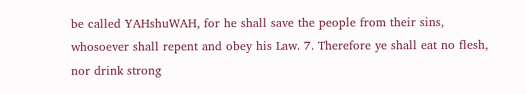be called YAHshuWAH, for he shall save the people from their sins, whosoever shall repent and obey his Law. 7. Therefore ye shall eat no flesh, nor drink strong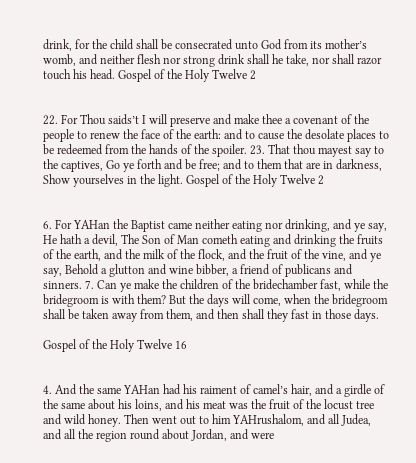drink, for the child shall be consecrated unto God from its mother’s womb, and neither flesh nor strong drink shall he take, nor shall razor touch his head. Gospel of the Holy Twelve 2


22. For Thou saids’t I will preserve and make thee a covenant of the people to renew the face of the earth: and to cause the desolate places to be redeemed from the hands of the spoiler. 23. That thou mayest say to the captives, Go ye forth and be free; and to them that are in darkness, Show yourselves in the light. Gospel of the Holy Twelve 2


6. For YAHan the Baptist came neither eating nor drinking, and ye say, He hath a devil, The Son of Man cometh eating and drinking the fruits of the earth, and the milk of the flock, and the fruit of the vine, and ye say, Behold a glutton and wine bibber, a friend of publicans and sinners. 7. Can ye make the children of the bridechamber fast, while the bridegroom is with them? But the days will come, when the bridegroom shall be taken away from them, and then shall they fast in those days.

Gospel of the Holy Twelve 16


4. And the same YAHan had his raiment of camel’s hair, and a girdle of the same about his loins, and his meat was the fruit of the locust tree and wild honey. Then went out to him YAHrushalom, and all Judea, and all the region round about Jordan, and were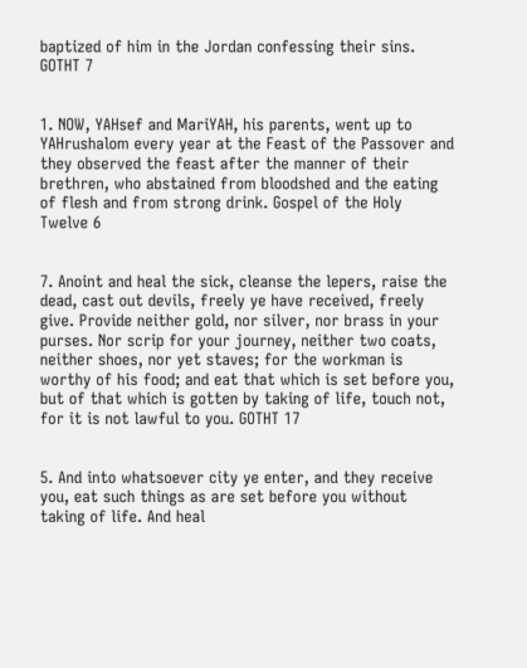baptized of him in the Jordan confessing their sins. GOTHT 7


1. NOW, YAHsef and MariYAH, his parents, went up to YAHrushalom every year at the Feast of the Passover and they observed the feast after the manner of their brethren, who abstained from bloodshed and the eating of flesh and from strong drink. Gospel of the Holy Twelve 6


7. Anoint and heal the sick, cleanse the lepers, raise the dead, cast out devils, freely ye have received, freely give. Provide neither gold, nor silver, nor brass in your purses. Nor scrip for your journey, neither two coats, neither shoes, nor yet staves; for the workman is worthy of his food; and eat that which is set before you, but of that which is gotten by taking of life, touch not, for it is not lawful to you. GOTHT 17


5. And into whatsoever city ye enter, and they receive you, eat such things as are set before you without taking of life. And heal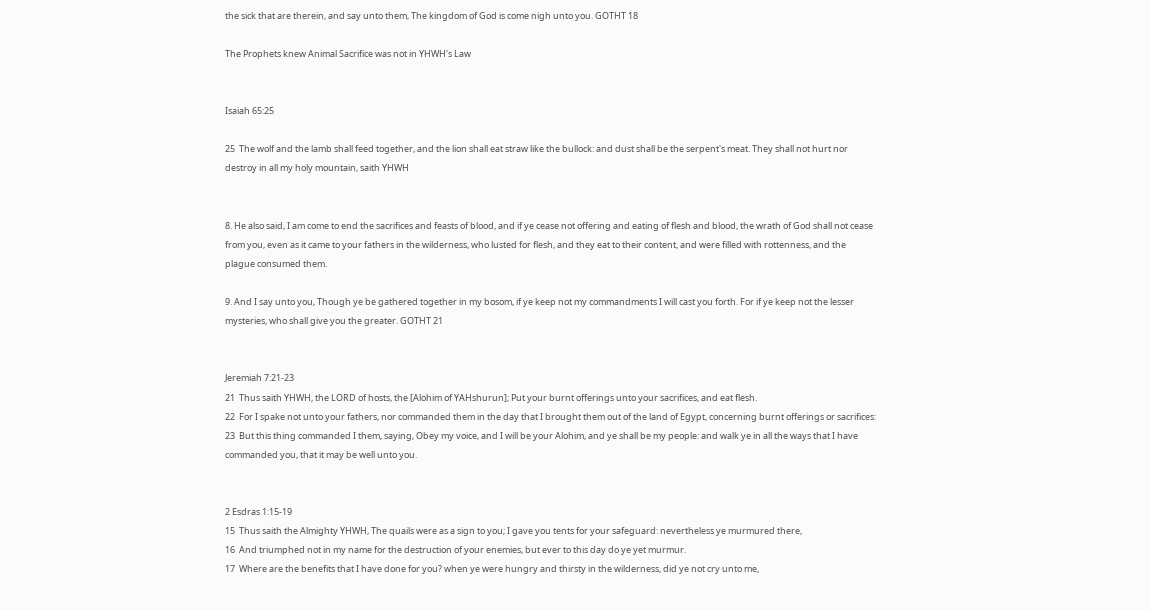the sick that are therein, and say unto them, The kingdom of God is come nigh unto you. GOTHT 18

The Prophets knew Animal Sacrifice was not in YHWH's Law


Isaiah 65:25

25  The wolf and the lamb shall feed together, and the lion shall eat straw like the bullock: and dust shall be the serpent's meat. They shall not hurt nor destroy in all my holy mountain, saith YHWH


8. He also said, I am come to end the sacrifices and feasts of blood, and if ye cease not offering and eating of flesh and blood, the wrath of God shall not cease from you, even as it came to your fathers in the wilderness, who lusted for flesh, and they eat to their content, and were filled with rottenness, and the plague consumed them.

9. And I say unto you, Though ye be gathered together in my bosom, if ye keep not my commandments I will cast you forth. For if ye keep not the lesser mysteries, who shall give you the greater. GOTHT 21


Jeremiah 7:21-23
21  Thus saith YHWH, the LORD of hosts, the [Alohim of YAHshurun]; Put your burnt offerings unto your sacrifices, and eat flesh.
22  For I spake not unto your fathers, nor commanded them in the day that I brought them out of the land of Egypt, concerning burnt offerings or sacrifices:
23  But this thing commanded I them, saying, Obey my voice, and I will be your Alohim, and ye shall be my people: and walk ye in all the ways that I have commanded you, that it may be well unto you.


2 Esdras 1:15-19
15  Thus saith the Almighty YHWH, The quails were as a sign to you; I gave you tents for your safeguard: nevertheless ye murmured there,
16  And triumphed not in my name for the destruction of your enemies, but ever to this day do ye yet murmur.
17  Where are the benefits that I have done for you? when ye were hungry and thirsty in the wilderness, did ye not cry unto me,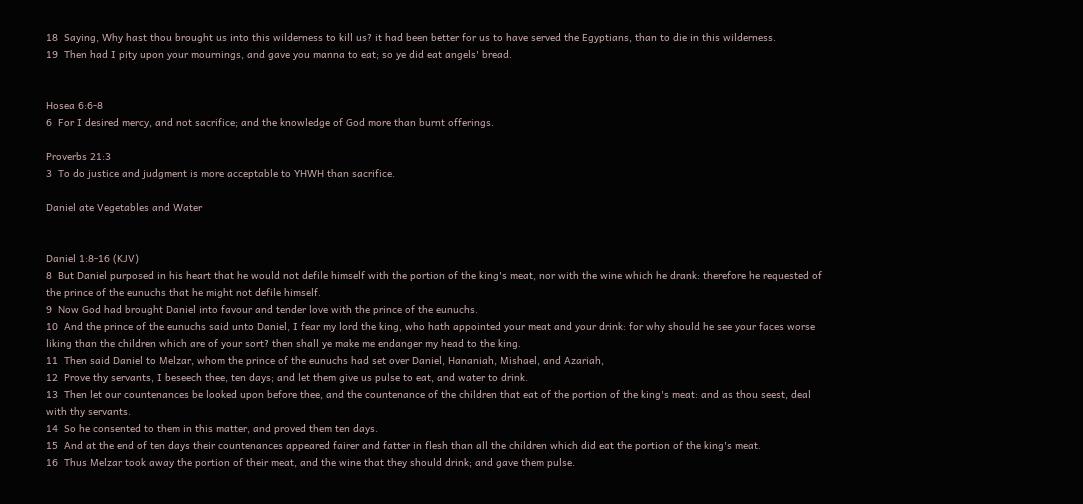18  Saying, Why hast thou brought us into this wilderness to kill us? it had been better for us to have served the Egyptians, than to die in this wilderness.
19  Then had I pity upon your mournings, and gave you manna to eat; so ye did eat angels' bread.


Hosea 6:6-8
6  For I desired mercy, and not sacrifice; and the knowledge of God more than burnt offerings.

Proverbs 21:3
3  To do justice and judgment is more acceptable to YHWH than sacrifice.

Daniel ate Vegetables and Water


Daniel 1:8-16 (KJV)
8  But Daniel purposed in his heart that he would not defile himself with the portion of the king's meat, nor with the wine which he drank: therefore he requested of the prince of the eunuchs that he might not defile himself.
9  Now God had brought Daniel into favour and tender love with the prince of the eunuchs.
10  And the prince of the eunuchs said unto Daniel, I fear my lord the king, who hath appointed your meat and your drink: for why should he see your faces worse liking than the children which are of your sort? then shall ye make me endanger my head to the king.
11  Then said Daniel to Melzar, whom the prince of the eunuchs had set over Daniel, Hananiah, Mishael, and Azariah,
12  Prove thy servants, I beseech thee, ten days; and let them give us pulse to eat, and water to drink.
13  Then let our countenances be looked upon before thee, and the countenance of the children that eat of the portion of the king's meat: and as thou seest, deal with thy servants.
14  So he consented to them in this matter, and proved them ten days.
15  And at the end of ten days their countenances appeared fairer and fatter in flesh than all the children which did eat the portion of the king's meat.
16  Thus Melzar took away the portion of their meat, and the wine that they should drink; and gave them pulse.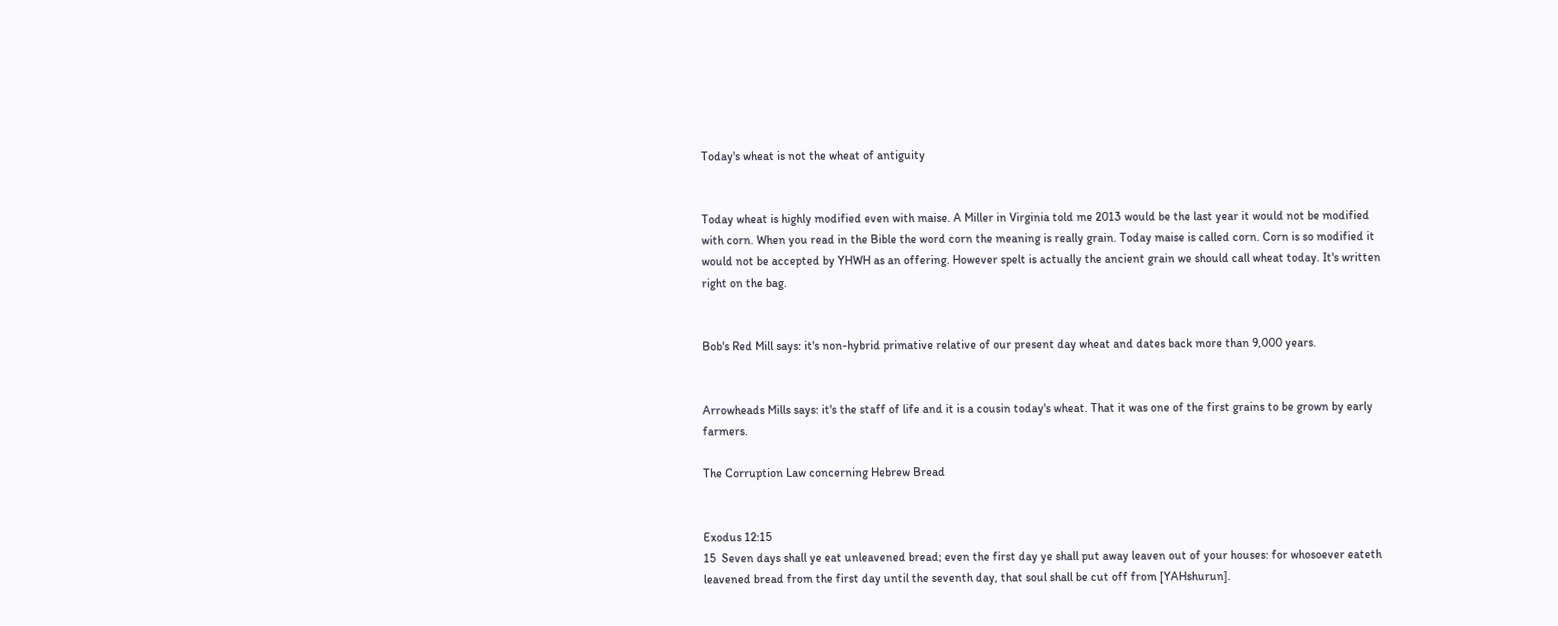Today's wheat is not the wheat of antiguity


Today wheat is highly modified even with maise. A Miller in Virginia told me 2013 would be the last year it would not be modified with corn. When you read in the Bible the word corn the meaning is really grain. Today maise is called corn. Corn is so modified it would not be accepted by YHWH as an offering. However spelt is actually the ancient grain we should call wheat today. It's written right on the bag.


Bob's Red Mill says: it's non-hybrid primative relative of our present day wheat and dates back more than 9,000 years.


Arrowheads Mills says: it's the staff of life and it is a cousin today's wheat. That it was one of the first grains to be grown by early farmers.

The Corruption Law concerning Hebrew Bread


Exodus 12:15
15  Seven days shall ye eat unleavened bread; even the first day ye shall put away leaven out of your houses: for whosoever eateth leavened bread from the first day until the seventh day, that soul shall be cut off from [YAHshurun].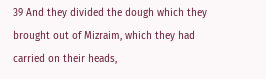39 And they divided the dough which they brought out of Mizraim, which they had carried on their heads,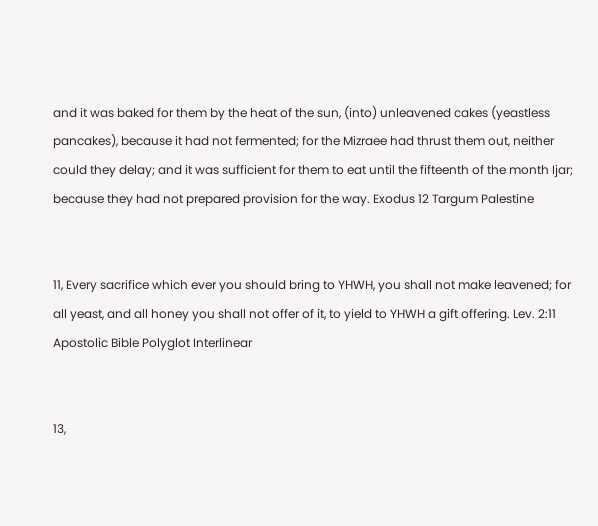and it was baked for them by the heat of the sun, (into) unleavened cakes (yeastless pancakes), because it had not fermented; for the Mizraee had thrust them out, neither could they delay; and it was sufficient for them to eat until the fifteenth of the month Ijar; because they had not prepared provision for the way. Exodus 12 Targum Palestine


11, Every sacrifice which ever you should bring to YHWH, you shall not make leavened; for all yeast, and all honey you shall not offer of it, to yield to YHWH a gift offering. Lev. 2:11 Apostolic Bible Polyglot Interlinear


13,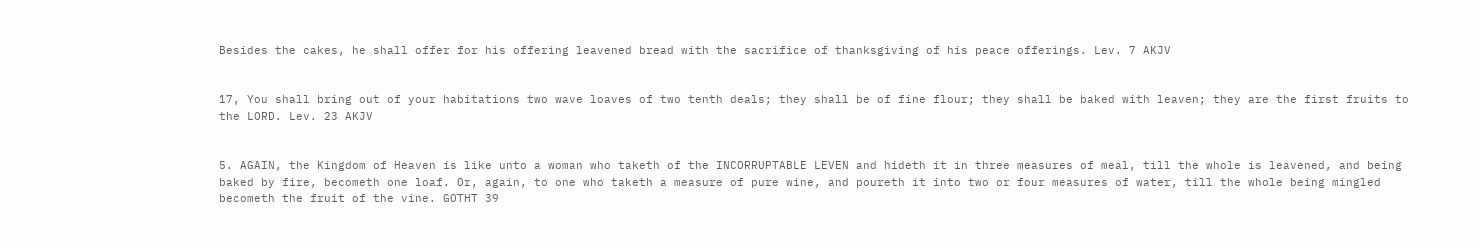Besides the cakes, he shall offer for his offering leavened bread with the sacrifice of thanksgiving of his peace offerings. Lev. 7 AKJV


17, You shall bring out of your habitations two wave loaves of two tenth deals; they shall be of fine flour; they shall be baked with leaven; they are the first fruits to the LORD. Lev. 23 AKJV


5. AGAIN, the Kingdom of Heaven is like unto a woman who taketh of the INCORRUPTABLE LEVEN and hideth it in three measures of meal, till the whole is leavened, and being baked by fire, becometh one loaf. Or, again, to one who taketh a measure of pure wine, and poureth it into two or four measures of water, till the whole being mingled becometh the fruit of the vine. GOTHT 39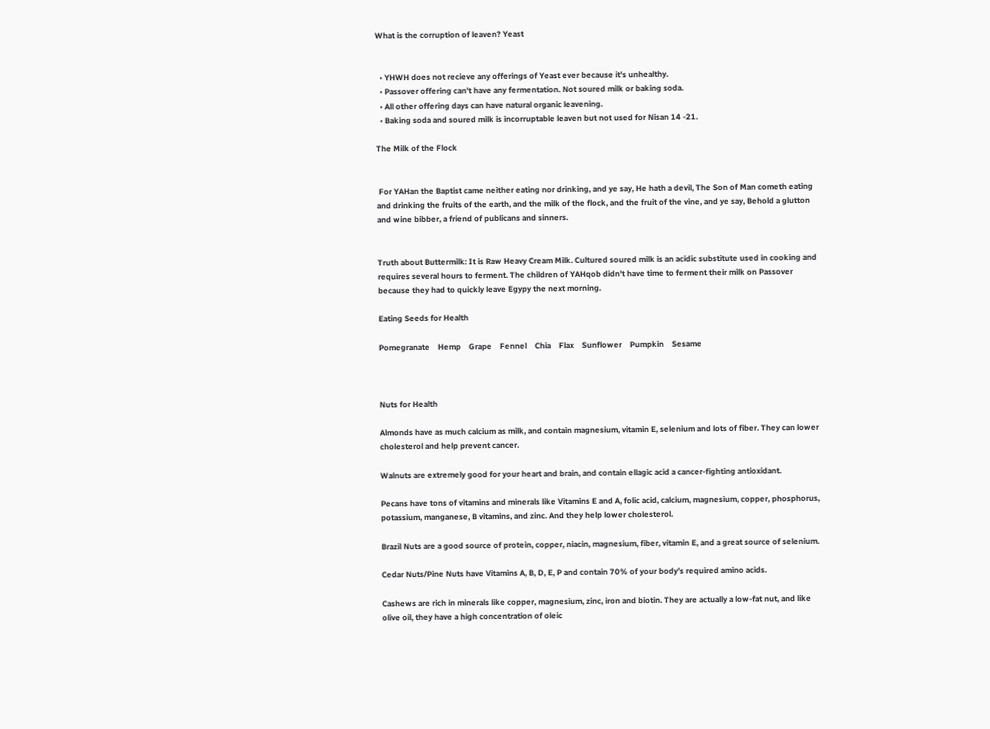What is the corruption of leaven? Yeast


  • YHWH does not recieve any offerings of Yeast ever because it's unhealthy.
  • Passover offering can't have any fermentation. Not soured milk or baking soda.
  • All other offering days can have natural organic leavening.
  • Baking soda and soured milk is incorruptable leaven but not used for Nisan 14 -21.

The Milk of the Flock


 For YAHan the Baptist came neither eating nor drinking, and ye say, He hath a devil, The Son of Man cometh eating and drinking the fruits of the earth, and the milk of the flock, and the fruit of the vine, and ye say, Behold a glutton and wine bibber, a friend of publicans and sinners.


Truth about Buttermilk: It is Raw Heavy Cream Milk. Cultured soured milk is an acidic substitute used in cooking and requires several hours to ferment. The children of YAHqob didn't have time to ferment their milk on Passover because they had to quickly leave Egypy the next morning.

Eating Seeds for Health

Pomegranate    Hemp    Grape    Fennel    Chia    Flax    Sunflower    Pumpkin    Sesame



Nuts for Health

Almonds have as much calcium as milk, and contain magnesium, vitamin E, selenium and lots of fiber. They can lower cholesterol and help prevent cancer.

Walnuts are extremely good for your heart and brain, and contain ellagic acid a cancer-fighting antioxidant.

Pecans have tons of vitamins and minerals like Vitamins E and A, folic acid, calcium, magnesium, copper, phosphorus, potassium, manganese, B vitamins, and zinc. And they help lower cholesterol.

Brazil Nuts are a good source of protein, copper, niacin, magnesium, fiber, vitamin E, and a great source of selenium.

Cedar Nuts/Pine Nuts have Vitamins A, B, D, E, P and contain 70% of your body’s required amino acids.

Cashews are rich in minerals like copper, magnesium, zinc, iron and biotin. They are actually a low-fat nut, and like olive oil, they have a high concentration of oleic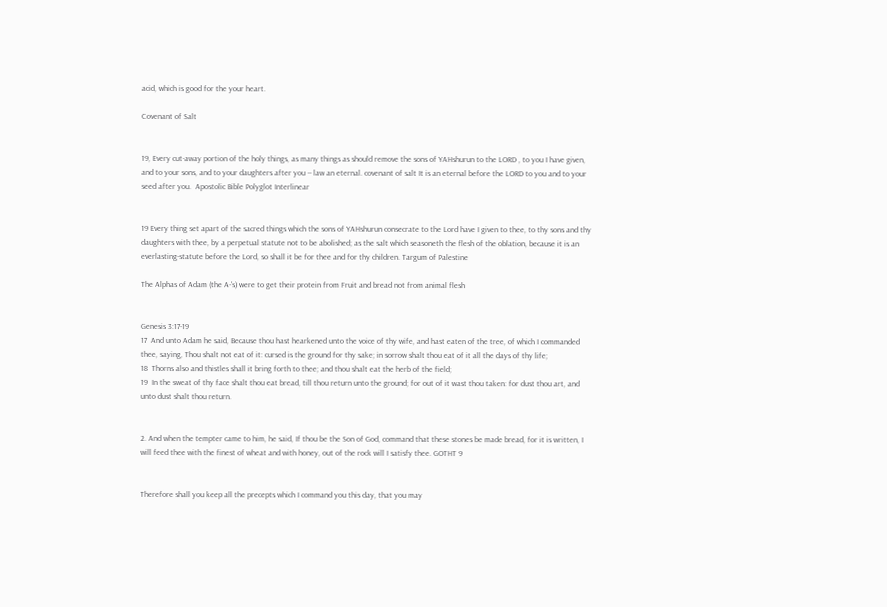acid, which is good for the your heart.

Covenant of Salt


19, Every cut-away portion of the holy things, as many things as should remove the sons of YAHshurun to the LORD , to you I have given, and to your sons, and to your daughters after you -- law an eternal. covenant of salt It is an eternal before the LORD to you and to your seed after you.  Apostolic Bible Polyglot Interlinear


19 Every thing set apart of the sacred things which the sons of YAHshurun consecrate to the Lord have I given to thee, to thy sons and thy daughters with thee, by a perpetual statute not to be abolished; as the salt which seasoneth the flesh of the oblation, because it is an everlasting-statute before the Lord, so shall it be for thee and for thy children. Targum of Palestine

The Alphas of Adam (the A-'s) were to get their protein from Fruit and bread not from animal flesh


Genesis 3:17-19
17  And unto Adam he said, Because thou hast hearkened unto the voice of thy wife, and hast eaten of the tree, of which I commanded thee, saying, Thou shalt not eat of it: cursed is the ground for thy sake; in sorrow shalt thou eat of it all the days of thy life;
18  Thorns also and thistles shall it bring forth to thee; and thou shalt eat the herb of the field;
19  In the sweat of thy face shalt thou eat bread, till thou return unto the ground; for out of it wast thou taken: for dust thou art, and unto dust shalt thou return.


2. And when the tempter came to him, he said, If thou be the Son of God, command that these stones be made bread, for it is written, I will feed thee with the finest of wheat and with honey, out of the rock will I satisfy thee. GOTHT 9


Therefore shall you keep all the precepts which I command you this day, that you may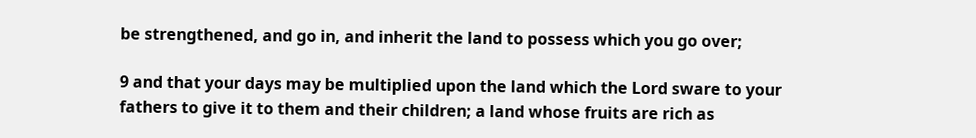be strengthened, and go in, and inherit the land to possess which you go over;

9 and that your days may be multiplied upon the land which the Lord sware to your fathers to give it to them and their children; a land whose fruits are rich as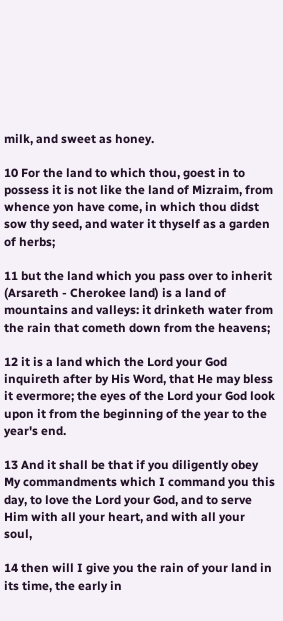milk, and sweet as honey.

10 For the land to which thou, goest in to possess it is not like the land of Mizraim, from whence yon have come, in which thou didst sow thy seed, and water it thyself as a garden of herbs;

11 but the land which you pass over to inherit (Arsareth - Cherokee land) is a land of mountains and valleys: it drinketh water from the rain that cometh down from the heavens;

12 it is a land which the Lord your God inquireth after by His Word, that He may bless it evermore; the eyes of the Lord your God look upon it from the beginning of the year to the year's end.

13 And it shall be that if you diligently obey My commandments which I command you this day, to love the Lord your God, and to serve Him with all your heart, and with all your soul,

14 then will I give you the rain of your land in its time, the early in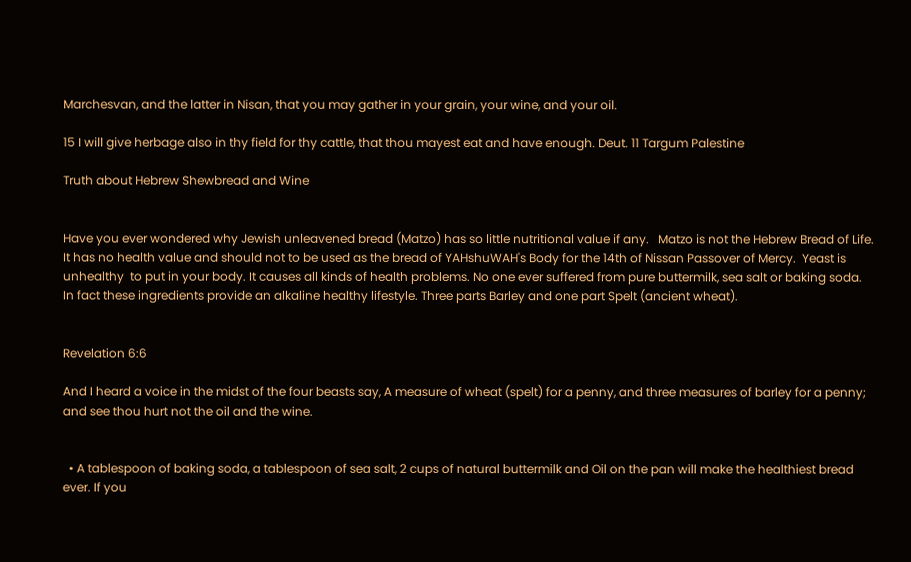Marchesvan, and the latter in Nisan, that you may gather in your grain, your wine, and your oil.

15 I will give herbage also in thy field for thy cattle, that thou mayest eat and have enough. Deut. 11 Targum Palestine

Truth about Hebrew Shewbread and Wine


Have you ever wondered why Jewish unleavened bread (Matzo) has so little nutritional value if any.   Matzo is not the Hebrew Bread of Life. It has no health value and should not to be used as the bread of YAHshuWAH's Body for the 14th of Nissan Passover of Mercy.  Yeast is unhealthy  to put in your body. It causes all kinds of health problems. No one ever suffered from pure buttermilk, sea salt or baking soda. In fact these ingredients provide an alkaline healthy lifestyle. Three parts Barley and one part Spelt (ancient wheat).


Revelation 6:6

And I heard a voice in the midst of the four beasts say, A measure of wheat (spelt) for a penny, and three measures of barley for a penny; and see thou hurt not the oil and the wine.


  • A tablespoon of baking soda, a tablespoon of sea salt, 2 cups of natural buttermilk and Oil on the pan will make the healthiest bread ever. If you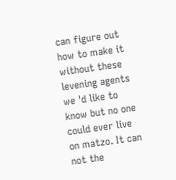can figure out how to make it without these levening agents we 'd like to know but no one could ever live on matzo. It can not the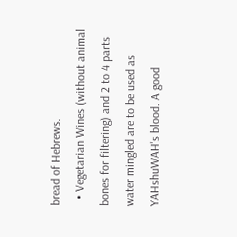bread of Hebrews.
  • Vegetarian Wines (without animal bones for filtering) and 2 to 4 parts water mingled are to be used as YAHshuWAH's blood. A good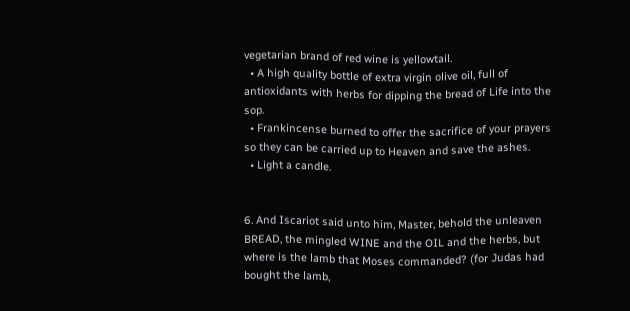vegetarian brand of red wine is yellowtail.
  • A high quality bottle of extra virgin olive oil, full of antioxidants with herbs for dipping the bread of Life into the sop.
  • Frankincense burned to offer the sacrifice of your prayers so they can be carried up to Heaven and save the ashes.
  • Light a candle.


6. And Iscariot said unto him, Master, behold the unleaven BREAD, the mingled WINE and the OIL and the herbs, but where is the lamb that Moses commanded? (for Judas had bought the lamb,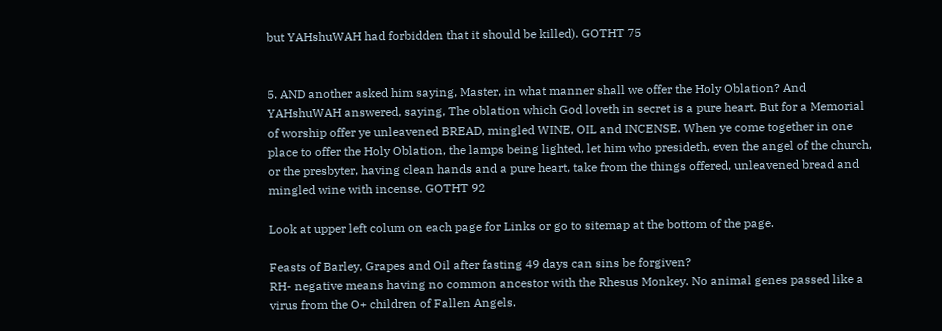but YAHshuWAH had forbidden that it should be killed). GOTHT 75


5. AND another asked him saying, Master, in what manner shall we offer the Holy Oblation? And YAHshuWAH answered, saying, The oblation which God loveth in secret is a pure heart. But for a Memorial of worship offer ye unleavened BREAD, mingled WINE, OIL and INCENSE. When ye come together in one place to offer the Holy Oblation, the lamps being lighted, let him who presideth, even the angel of the church, or the presbyter, having clean hands and a pure heart, take from the things offered, unleavened bread and mingled wine with incense. GOTHT 92

Look at upper left colum on each page for Links or go to sitemap at the bottom of the page.

Feasts of Barley, Grapes and Oil after fasting 49 days can sins be forgiven?
RH- negative means having no common ancestor with the Rhesus Monkey. No animal genes passed like a virus from the O+ children of Fallen Angels.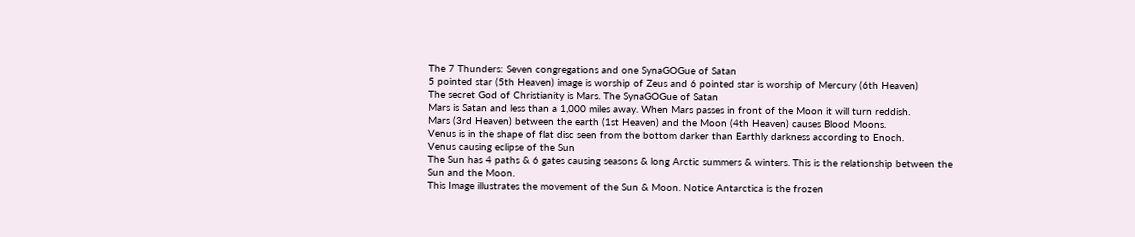The 7 Thunders: Seven congregations and one SynaGOGue of Satan
5 pointed star (5th Heaven) image is worship of Zeus and 6 pointed star is worship of Mercury (6th Heaven)
The secret God of Christianity is Mars. The SynaGOGue of Satan
Mars is Satan and less than a 1,000 miles away. When Mars passes in front of the Moon it will turn reddish.
Mars (3rd Heaven) between the earth (1st Heaven) and the Moon (4th Heaven) causes Blood Moons.
Venus is in the shape of flat disc seen from the bottom darker than Earthly darkness according to Enoch.
Venus causing eclipse of the Sun
The Sun has 4 paths & 6 gates causing seasons & long Arctic summers & winters. This is the relationship between the Sun and the Moon.
This Image illustrates the movement of the Sun & Moon. Notice Antarctica is the frozen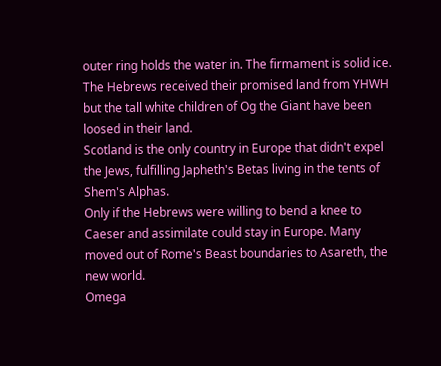outer ring holds the water in. The firmament is solid ice.
The Hebrews received their promised land from YHWH but the tall white children of Og the Giant have been loosed in their land.
Scotland is the only country in Europe that didn't expel the Jews, fulfilling Japheth's Betas living in the tents of Shem's Alphas.
Only if the Hebrews were willing to bend a knee to Caeser and assimilate could stay in Europe. Many moved out of Rome's Beast boundaries to Asareth, the new world.
Omega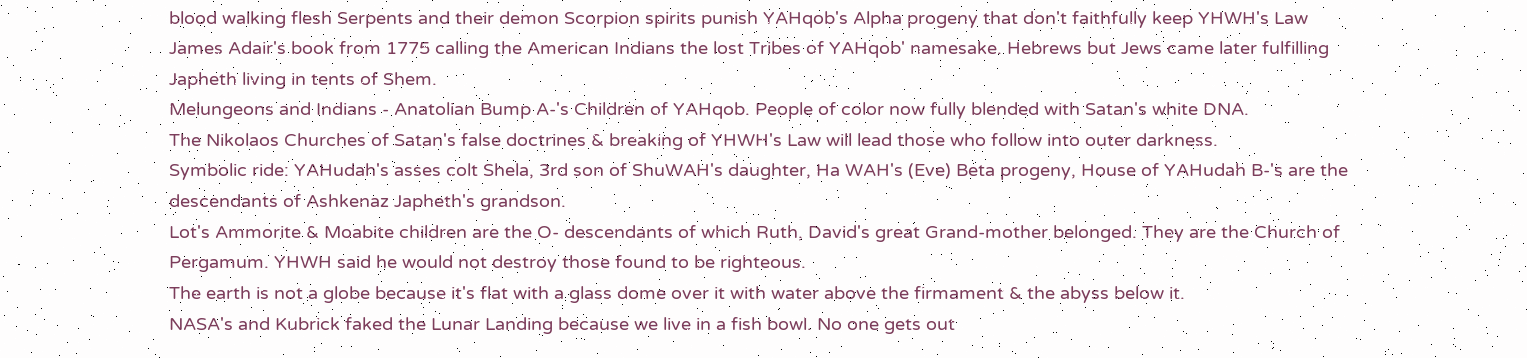blood walking flesh Serpents and their demon Scorpion spirits punish YAHqob's Alpha progeny that don't faithfully keep YHWH's Law
James Adair's book from 1775 calling the American Indians the lost Tribes of YAHqob' namesake. Hebrews but Jews came later fulfilling Japheth living in tents of Shem.
Melungeons and Indians - Anatolian Bump A-'s Children of YAHqob. People of color now fully blended with Satan's white DNA.
The Nikolaos Churches of Satan's false doctrines & breaking of YHWH's Law will lead those who follow into outer darkness.
Symbolic ride: YAHudah's asses colt Shela, 3rd son of ShuWAH's daughter, Ha WAH's (Eve) Beta progeny, House of YAHudah B-'s are the descendants of Ashkenaz Japheth's grandson.
Lot's Ammorite & Moabite children are the O- descendants of which Ruth, David's great Grand-mother belonged. They are the Church of Pergamum. YHWH said he would not destroy those found to be righteous.
The earth is not a globe because it's flat with a glass dome over it with water above the firmament & the abyss below it.
NASA's and Kubrick faked the Lunar Landing because we live in a fish bowl. No one gets out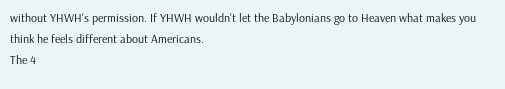without YHWH's permission. If YHWH wouldn't let the Babylonians go to Heaven what makes you think he feels different about Americans.
The 4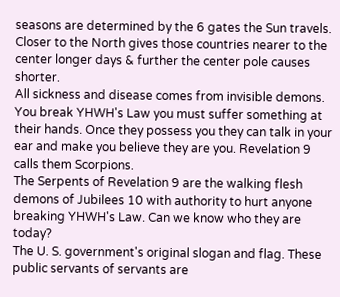seasons are determined by the 6 gates the Sun travels. Closer to the North gives those countries nearer to the center longer days & further the center pole causes shorter.
All sickness and disease comes from invisible demons. You break YHWH's Law you must suffer something at their hands. Once they possess you they can talk in your ear and make you believe they are you. Revelation 9 calls them Scorpions.
The Serpents of Revelation 9 are the walking flesh demons of Jubilees 10 with authority to hurt anyone breaking YHWH's Law. Can we know who they are today?
The U. S. government's original slogan and flag. These public servants of servants are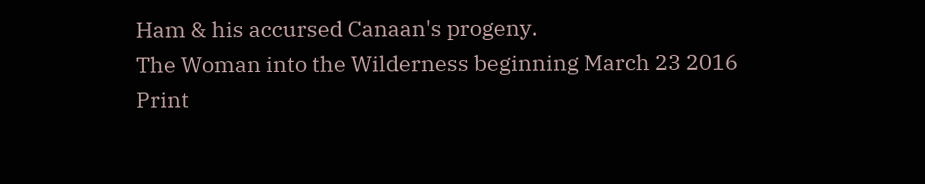Ham & his accursed Canaan's progeny.
The Woman into the Wilderness beginning March 23 2016
Print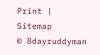Print | Sitemap
© 8dayruddyman